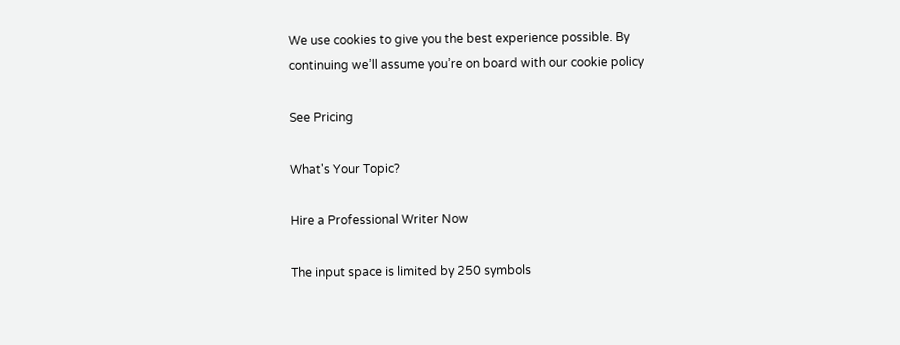We use cookies to give you the best experience possible. By continuing we’ll assume you’re on board with our cookie policy

See Pricing

What's Your Topic?

Hire a Professional Writer Now

The input space is limited by 250 symbols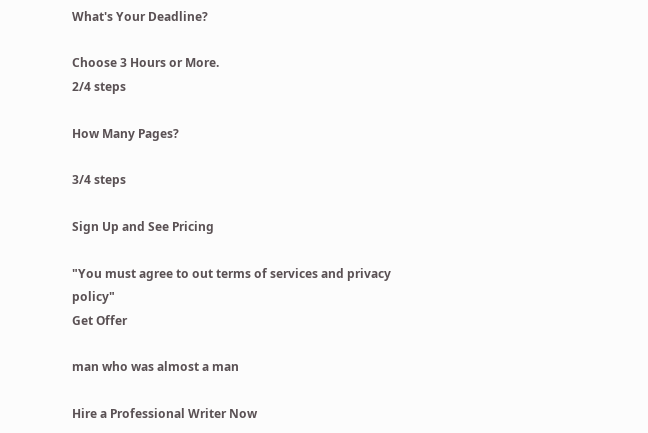What's Your Deadline?

Choose 3 Hours or More.
2/4 steps

How Many Pages?

3/4 steps

Sign Up and See Pricing

"You must agree to out terms of services and privacy policy"
Get Offer

man who was almost a man

Hire a Professional Writer Now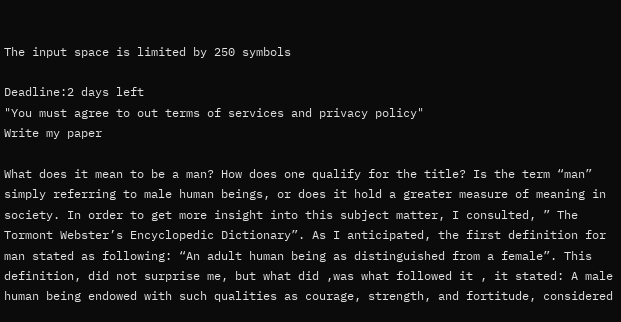The input space is limited by 250 symbols

Deadline:2 days left
"You must agree to out terms of services and privacy policy"
Write my paper

What does it mean to be a man? How does one qualify for the title? Is the term “man” simply referring to male human beings, or does it hold a greater measure of meaning in society. In order to get more insight into this subject matter, I consulted, ” The Tormont Webster’s Encyclopedic Dictionary”. As I anticipated, the first definition for man stated as following: “An adult human being as distinguished from a female”. This definition, did not surprise me, but what did ,was what followed it , it stated: A male human being endowed with such qualities as courage, strength, and fortitude, considered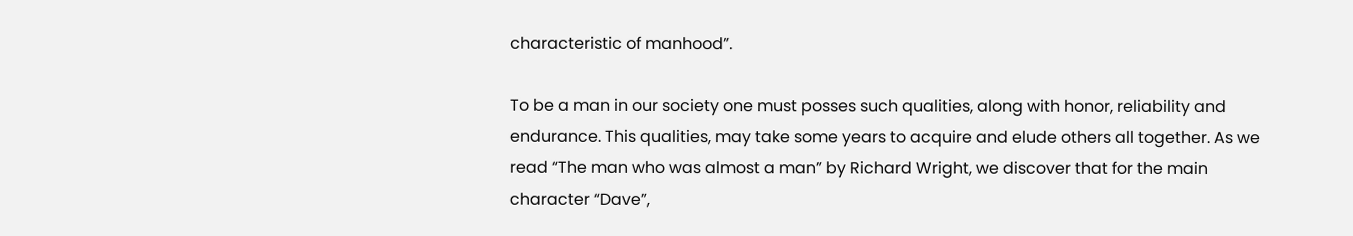characteristic of manhood”.

To be a man in our society one must posses such qualities, along with honor, reliability and endurance. This qualities, may take some years to acquire and elude others all together. As we read “The man who was almost a man” by Richard Wright, we discover that for the main character “Dave”,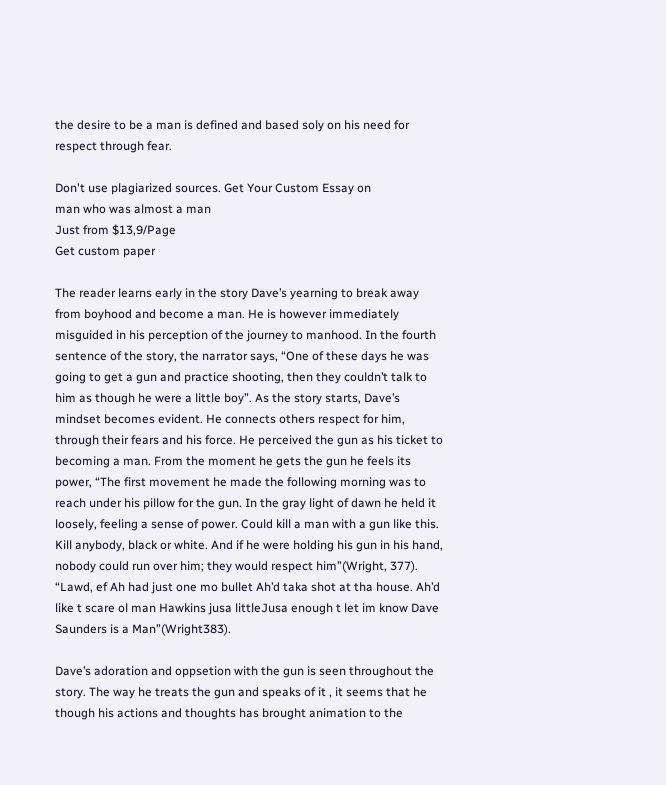the desire to be a man is defined and based soly on his need for respect through fear.

Don't use plagiarized sources. Get Your Custom Essay on
man who was almost a man
Just from $13,9/Page
Get custom paper

The reader learns early in the story Dave’s yearning to break away from boyhood and become a man. He is however immediately misguided in his perception of the journey to manhood. In the fourth sentence of the story, the narrator says, “One of these days he was going to get a gun and practice shooting, then they couldn’t talk to him as though he were a little boy”. As the story starts, Dave’s mindset becomes evident. He connects others respect for him, through their fears and his force. He perceived the gun as his ticket to becoming a man. From the moment he gets the gun he feels its power, “The first movement he made the following morning was to reach under his pillow for the gun. In the gray light of dawn he held it loosely, feeling a sense of power. Could kill a man with a gun like this. Kill anybody, black or white. And if he were holding his gun in his hand, nobody could run over him; they would respect him”(Wright, 377). “Lawd, ef Ah had just one mo bullet Ah’d taka shot at tha house. Ah’d like t scare ol man Hawkins jusa littleJusa enough t let im know Dave Saunders is a Man”(Wright383).

Dave’s adoration and oppsetion with the gun is seen throughout the story. The way he treats the gun and speaks of it , it seems that he though his actions and thoughts has brought animation to the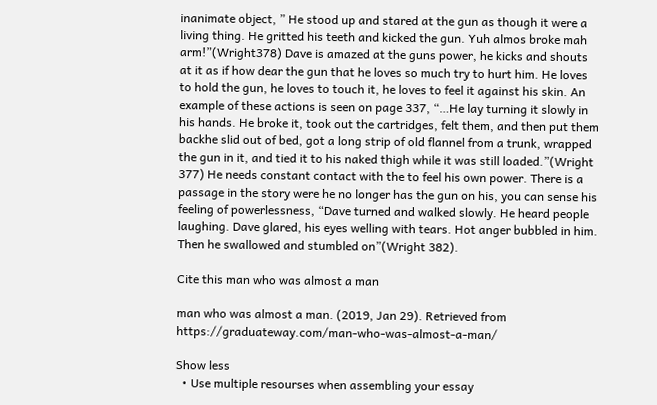inanimate object, ” He stood up and stared at the gun as though it were a living thing. He gritted his teeth and kicked the gun. Yuh almos broke mah arm!”(Wright378) Dave is amazed at the guns power, he kicks and shouts at it as if how dear the gun that he loves so much try to hurt him. He loves to hold the gun, he loves to touch it, he loves to feel it against his skin. An example of these actions is seen on page 337, “…He lay turning it slowly in his hands. He broke it, took out the cartridges, felt them, and then put them backhe slid out of bed, got a long strip of old flannel from a trunk, wrapped the gun in it, and tied it to his naked thigh while it was still loaded.”(Wright 377) He needs constant contact with the to feel his own power. There is a passage in the story were he no longer has the gun on his, you can sense his feeling of powerlessness, “Dave turned and walked slowly. He heard people laughing. Dave glared, his eyes welling with tears. Hot anger bubbled in him. Then he swallowed and stumbled on”(Wright 382).

Cite this man who was almost a man

man who was almost a man. (2019, Jan 29). Retrieved from https://graduateway.com/man-who-was-almost-a-man/

Show less
  • Use multiple resourses when assembling your essay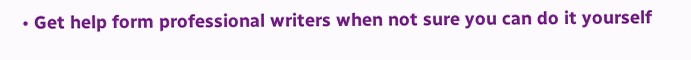• Get help form professional writers when not sure you can do it yourself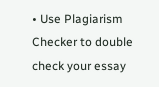• Use Plagiarism Checker to double check your essay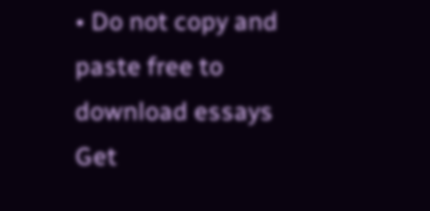• Do not copy and paste free to download essays
Get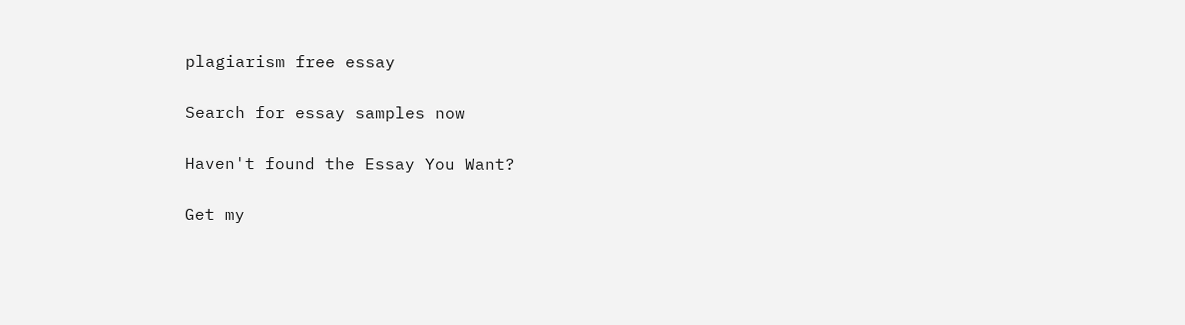plagiarism free essay

Search for essay samples now

Haven't found the Essay You Want?

Get my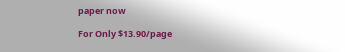paper now

For Only $13.90/page